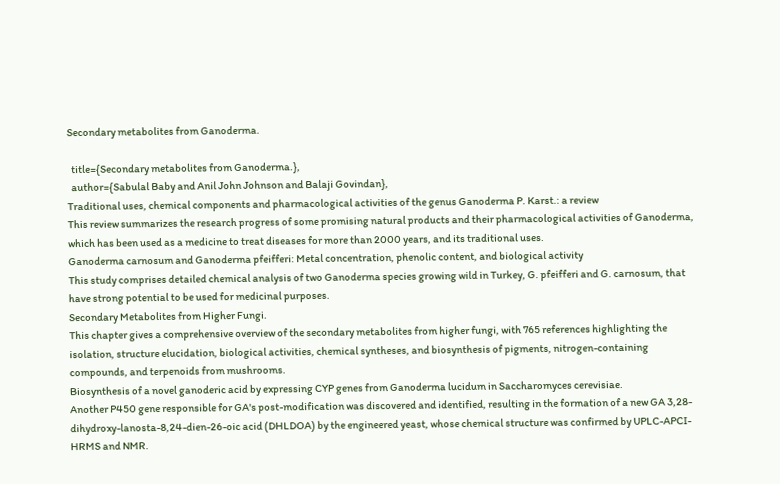Secondary metabolites from Ganoderma.

  title={Secondary metabolites from Ganoderma.},
  author={Sabulal Baby and Anil John Johnson and Balaji Govindan},
Traditional uses, chemical components and pharmacological activities of the genus Ganoderma P. Karst.: a review
This review summarizes the research progress of some promising natural products and their pharmacological activities of Ganoderma, which has been used as a medicine to treat diseases for more than 2000 years, and its traditional uses.
Ganoderma carnosum and Ganoderma pfeifferi: Metal concentration, phenolic content, and biological activity
This study comprises detailed chemical analysis of two Ganoderma species growing wild in Turkey, G. pfeifferi and G. carnosum, that have strong potential to be used for medicinal purposes.
Secondary Metabolites from Higher Fungi.
This chapter gives a comprehensive overview of the secondary metabolites from higher fungi, with 765 references highlighting the isolation, structure elucidation, biological activities, chemical syntheses, and biosynthesis of pigments, nitrogen-containing compounds, and terpenoids from mushrooms.
Biosynthesis of a novel ganoderic acid by expressing CYP genes from Ganoderma lucidum in Saccharomyces cerevisiae.
Another P450 gene responsible for GA's post-modification was discovered and identified, resulting in the formation of a new GA 3,28-dihydroxy-lanosta-8,24-dien-26-oic acid (DHLDOA) by the engineered yeast, whose chemical structure was confirmed by UPLC-APCI-HRMS and NMR.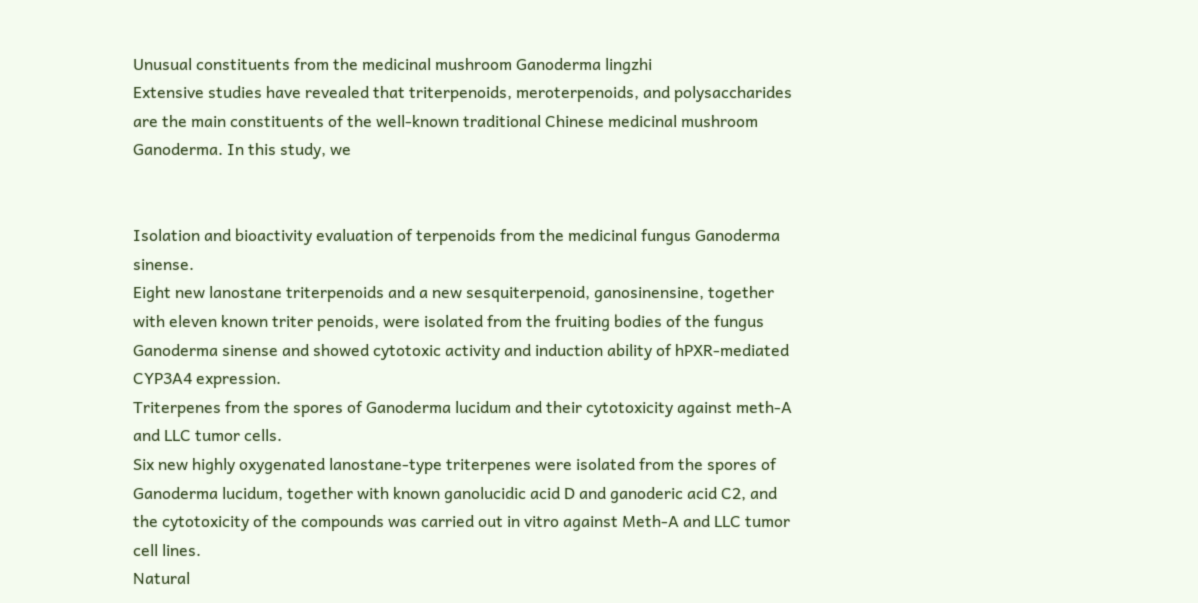Unusual constituents from the medicinal mushroom Ganoderma lingzhi
Extensive studies have revealed that triterpenoids, meroterpenoids, and polysaccharides are the main constituents of the well-known traditional Chinese medicinal mushroom Ganoderma. In this study, we


Isolation and bioactivity evaluation of terpenoids from the medicinal fungus Ganoderma sinense.
Eight new lanostane triterpenoids and a new sesquiterpenoid, ganosinensine, together with eleven known triter penoids, were isolated from the fruiting bodies of the fungus Ganoderma sinense and showed cytotoxic activity and induction ability of hPXR-mediated CYP3A4 expression.
Triterpenes from the spores of Ganoderma lucidum and their cytotoxicity against meth-A and LLC tumor cells.
Six new highly oxygenated lanostane-type triterpenes were isolated from the spores of Ganoderma lucidum, together with known ganolucidic acid D and ganoderic acid C2, and the cytotoxicity of the compounds was carried out in vitro against Meth-A and LLC tumor cell lines.
Natural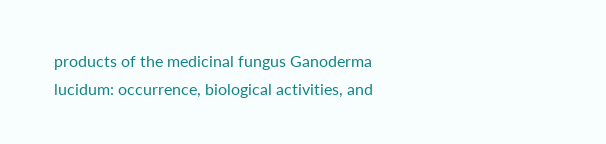products of the medicinal fungus Ganoderma lucidum: occurrence, biological activities, and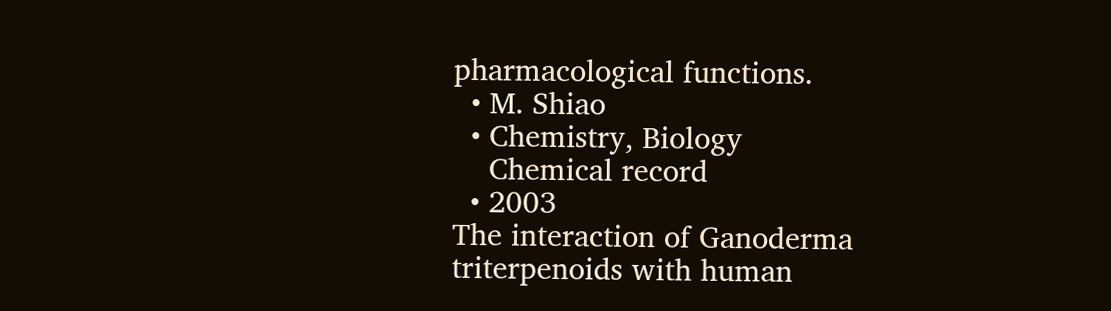pharmacological functions.
  • M. Shiao
  • Chemistry, Biology
    Chemical record
  • 2003
The interaction of Ganoderma triterpenoids with human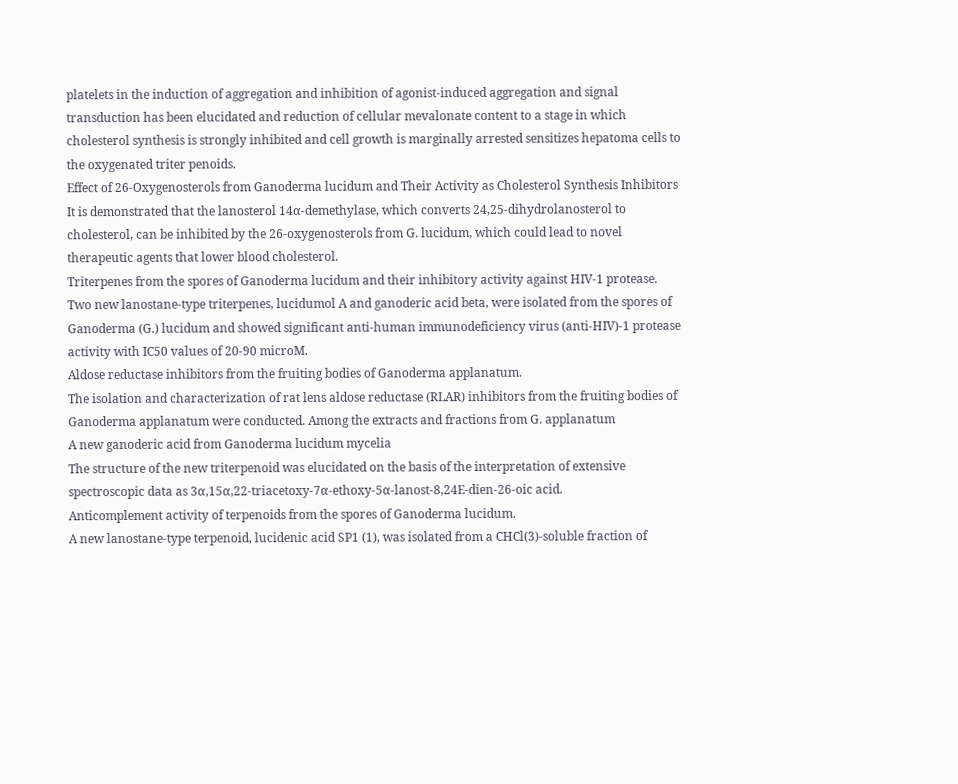platelets in the induction of aggregation and inhibition of agonist-induced aggregation and signal transduction has been elucidated and reduction of cellular mevalonate content to a stage in which cholesterol synthesis is strongly inhibited and cell growth is marginally arrested sensitizes hepatoma cells to the oxygenated triter penoids.
Effect of 26-Oxygenosterols from Ganoderma lucidum and Their Activity as Cholesterol Synthesis Inhibitors
It is demonstrated that the lanosterol 14α-demethylase, which converts 24,25-dihydrolanosterol to cholesterol, can be inhibited by the 26-oxygenosterols from G. lucidum, which could lead to novel therapeutic agents that lower blood cholesterol.
Triterpenes from the spores of Ganoderma lucidum and their inhibitory activity against HIV-1 protease.
Two new lanostane-type triterpenes, lucidumol A and ganoderic acid beta, were isolated from the spores of Ganoderma (G.) lucidum and showed significant anti-human immunodeficiency virus (anti-HIV)-1 protease activity with IC50 values of 20-90 microM.
Aldose reductase inhibitors from the fruiting bodies of Ganoderma applanatum.
The isolation and characterization of rat lens aldose reductase (RLAR) inhibitors from the fruiting bodies of Ganoderma applanatum were conducted. Among the extracts and fractions from G. applanatum
A new ganoderic acid from Ganoderma lucidum mycelia
The structure of the new triterpenoid was elucidated on the basis of the interpretation of extensive spectroscopic data as 3α,15α,22-triacetoxy-7α-ethoxy-5α-lanost-8,24E-dien-26-oic acid.
Anticomplement activity of terpenoids from the spores of Ganoderma lucidum.
A new lanostane-type terpenoid, lucidenic acid SP1 (1), was isolated from a CHCl(3)-soluble fraction of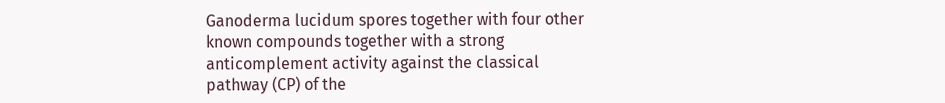Ganoderma lucidum spores together with four other known compounds together with a strong anticomplement activity against the classical pathway (CP) of the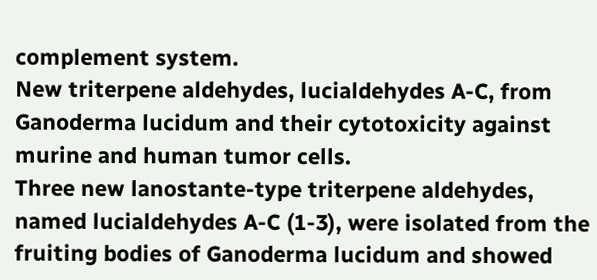complement system.
New triterpene aldehydes, lucialdehydes A-C, from Ganoderma lucidum and their cytotoxicity against murine and human tumor cells.
Three new lanostante-type triterpene aldehydes, named lucialdehydes A-C (1-3), were isolated from the fruiting bodies of Ganoderma lucidum and showed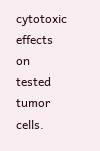cytotoxic effects on tested tumor cells.